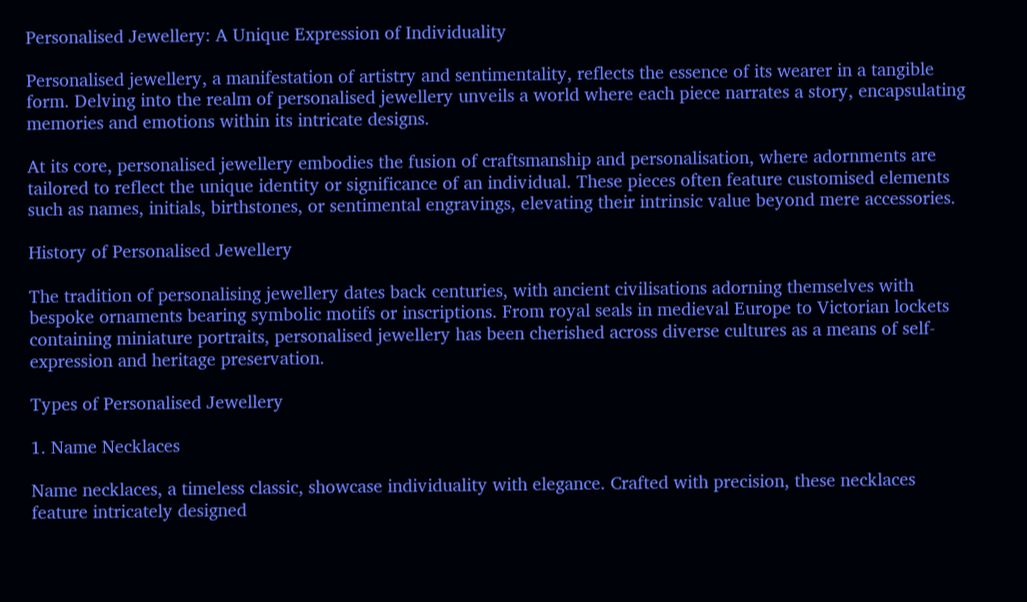Personalised Jewellery: A Unique Expression of Individuality

Personalised jewellery, a manifestation of artistry and sentimentality, reflects the essence of its wearer in a tangible form. Delving into the realm of personalised jewellery unveils a world where each piece narrates a story, encapsulating memories and emotions within its intricate designs.

At its core, personalised jewellery embodies the fusion of craftsmanship and personalisation, where adornments are tailored to reflect the unique identity or significance of an individual. These pieces often feature customised elements such as names, initials, birthstones, or sentimental engravings, elevating their intrinsic value beyond mere accessories.

History of Personalised Jewellery

The tradition of personalising jewellery dates back centuries, with ancient civilisations adorning themselves with bespoke ornaments bearing symbolic motifs or inscriptions. From royal seals in medieval Europe to Victorian lockets containing miniature portraits, personalised jewellery has been cherished across diverse cultures as a means of self-expression and heritage preservation.

Types of Personalised Jewellery

1. Name Necklaces

Name necklaces, a timeless classic, showcase individuality with elegance. Crafted with precision, these necklaces feature intricately designed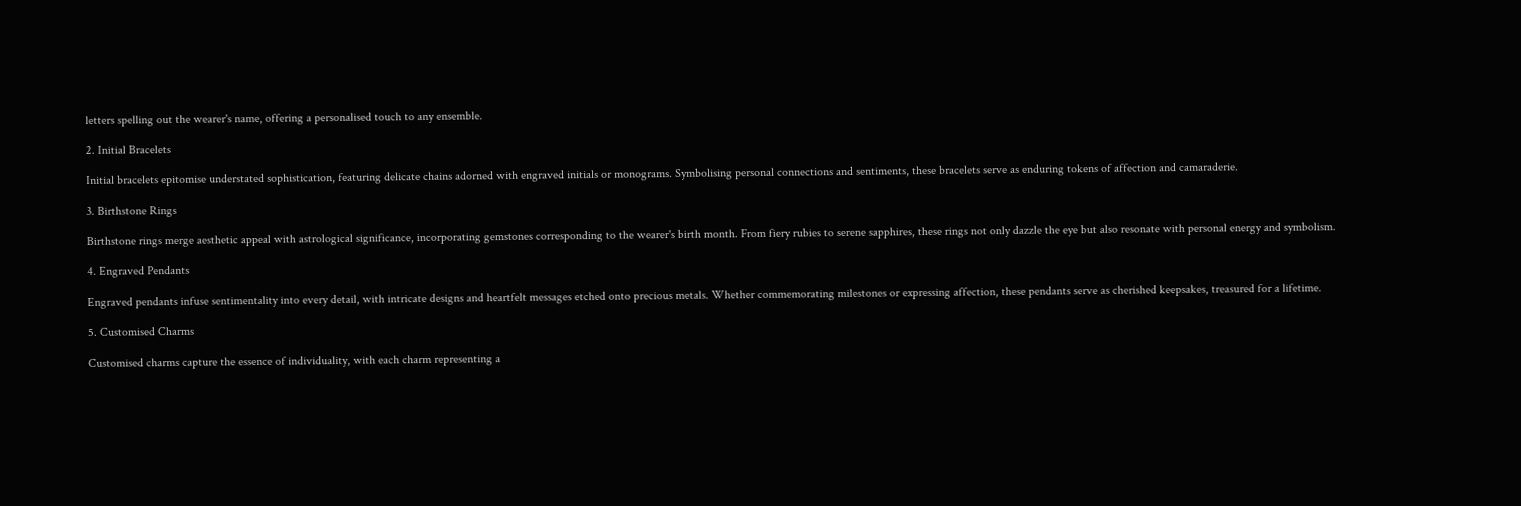letters spelling out the wearer's name, offering a personalised touch to any ensemble.

2. Initial Bracelets

Initial bracelets epitomise understated sophistication, featuring delicate chains adorned with engraved initials or monograms. Symbolising personal connections and sentiments, these bracelets serve as enduring tokens of affection and camaraderie.

3. Birthstone Rings

Birthstone rings merge aesthetic appeal with astrological significance, incorporating gemstones corresponding to the wearer's birth month. From fiery rubies to serene sapphires, these rings not only dazzle the eye but also resonate with personal energy and symbolism.

4. Engraved Pendants

Engraved pendants infuse sentimentality into every detail, with intricate designs and heartfelt messages etched onto precious metals. Whether commemorating milestones or expressing affection, these pendants serve as cherished keepsakes, treasured for a lifetime.

5. Customised Charms

Customised charms capture the essence of individuality, with each charm representing a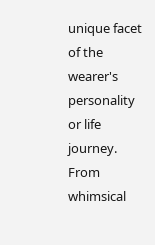unique facet of the wearer's personality or life journey. From whimsical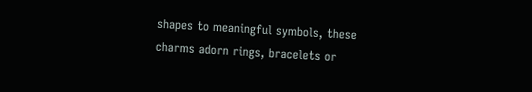shapes to meaningful symbols, these charms adorn rings, bracelets or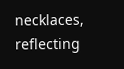necklaces, reflecting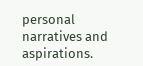personal narratives and aspirations.